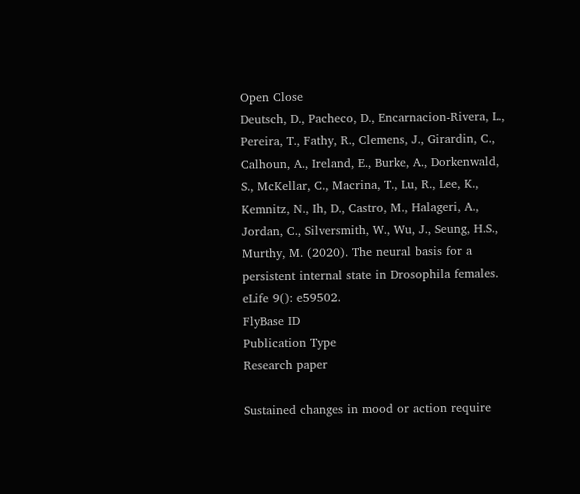Open Close
Deutsch, D., Pacheco, D., Encarnacion-Rivera, L., Pereira, T., Fathy, R., Clemens, J., Girardin, C., Calhoun, A., Ireland, E., Burke, A., Dorkenwald, S., McKellar, C., Macrina, T., Lu, R., Lee, K., Kemnitz, N., Ih, D., Castro, M., Halageri, A., Jordan, C., Silversmith, W., Wu, J., Seung, H.S., Murthy, M. (2020). The neural basis for a persistent internal state in Drosophila females.  eLife 9(): e59502.
FlyBase ID
Publication Type
Research paper

Sustained changes in mood or action require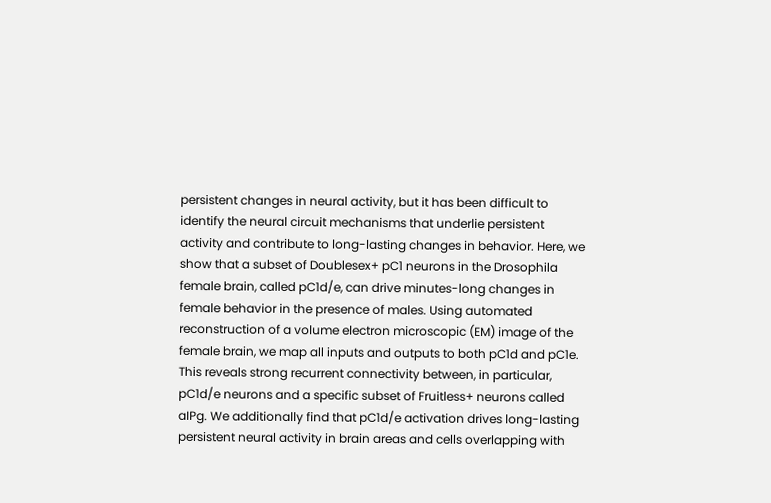persistent changes in neural activity, but it has been difficult to identify the neural circuit mechanisms that underlie persistent activity and contribute to long-lasting changes in behavior. Here, we show that a subset of Doublesex+ pC1 neurons in the Drosophila female brain, called pC1d/e, can drive minutes-long changes in female behavior in the presence of males. Using automated reconstruction of a volume electron microscopic (EM) image of the female brain, we map all inputs and outputs to both pC1d and pC1e. This reveals strong recurrent connectivity between, in particular, pC1d/e neurons and a specific subset of Fruitless+ neurons called aIPg. We additionally find that pC1d/e activation drives long-lasting persistent neural activity in brain areas and cells overlapping with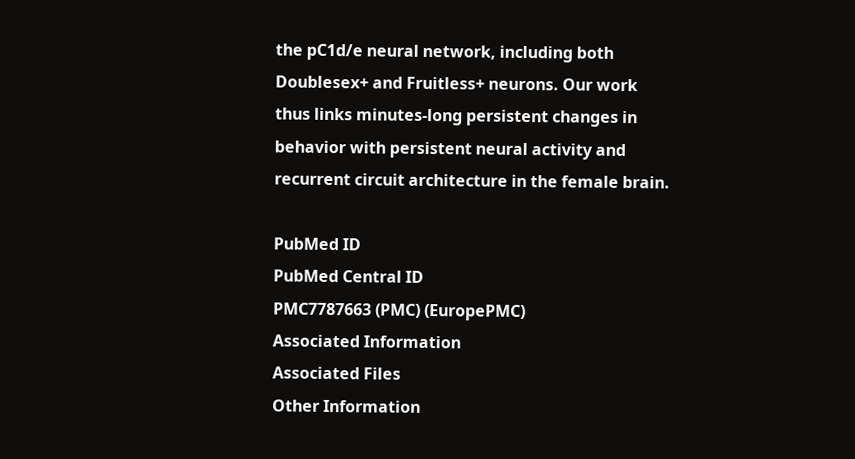the pC1d/e neural network, including both Doublesex+ and Fruitless+ neurons. Our work thus links minutes-long persistent changes in behavior with persistent neural activity and recurrent circuit architecture in the female brain.

PubMed ID
PubMed Central ID
PMC7787663 (PMC) (EuropePMC)
Associated Information
Associated Files
Other Information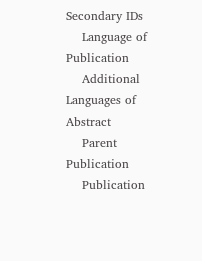Secondary IDs
    Language of Publication
    Additional Languages of Abstract
    Parent Publication
    Publication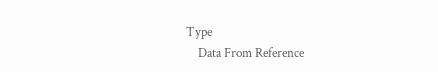Type
    Data From Reference